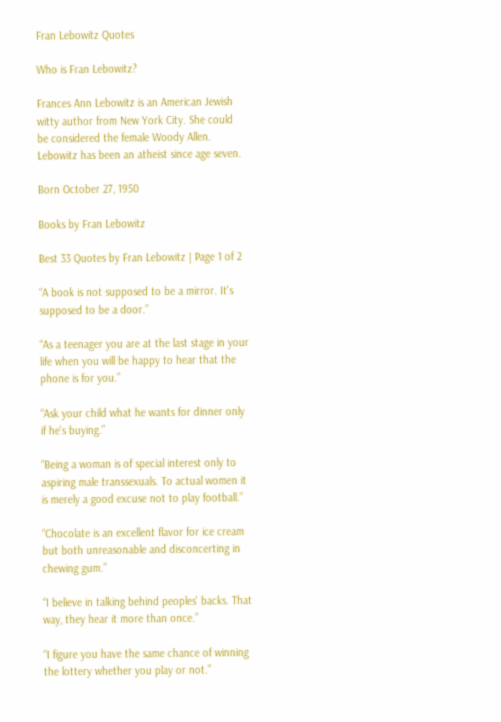Fran Lebowitz Quotes

Who is Fran Lebowitz?

Frances Ann Lebowitz is an American Jewish witty author from New York City. She could be considered the female Woody Allen. Lebowitz has been an atheist since age seven.

Born October 27, 1950

Books by Fran Lebowitz

Best 33 Quotes by Fran Lebowitz | Page 1 of 2

“A book is not supposed to be a mirror. It's supposed to be a door.”

“As a teenager you are at the last stage in your life when you will be happy to hear that the phone is for you.”

“Ask your child what he wants for dinner only if he's buying.”

“Being a woman is of special interest only to aspiring male transsexuals. To actual women it is merely a good excuse not to play football.”

“Chocolate is an excellent flavor for ice cream but both unreasonable and disconcerting in chewing gum.”

“I believe in talking behind peoples' backs. That way, they hear it more than once.”

“I figure you have the same chance of winning the lottery whether you play or not.”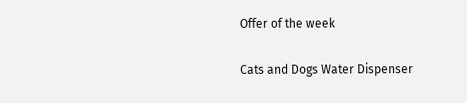Offer of the week

Cats and Dogs Water Dispenser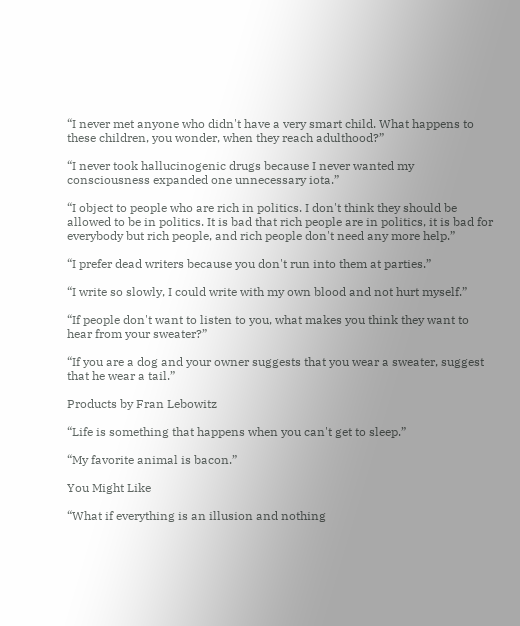“I never met anyone who didn't have a very smart child. What happens to these children, you wonder, when they reach adulthood?”

“I never took hallucinogenic drugs because I never wanted my consciousness expanded one unnecessary iota.”

“I object to people who are rich in politics. I don't think they should be allowed to be in politics. It is bad that rich people are in politics, it is bad for everybody but rich people, and rich people don't need any more help.”

“I prefer dead writers because you don't run into them at parties.”

“I write so slowly, I could write with my own blood and not hurt myself.”

“If people don't want to listen to you, what makes you think they want to hear from your sweater?”

“If you are a dog and your owner suggests that you wear a sweater, suggest that he wear a tail.”

Products by Fran Lebowitz

“Life is something that happens when you can't get to sleep.”

“My favorite animal is bacon.”

You Might Like

“What if everything is an illusion and nothing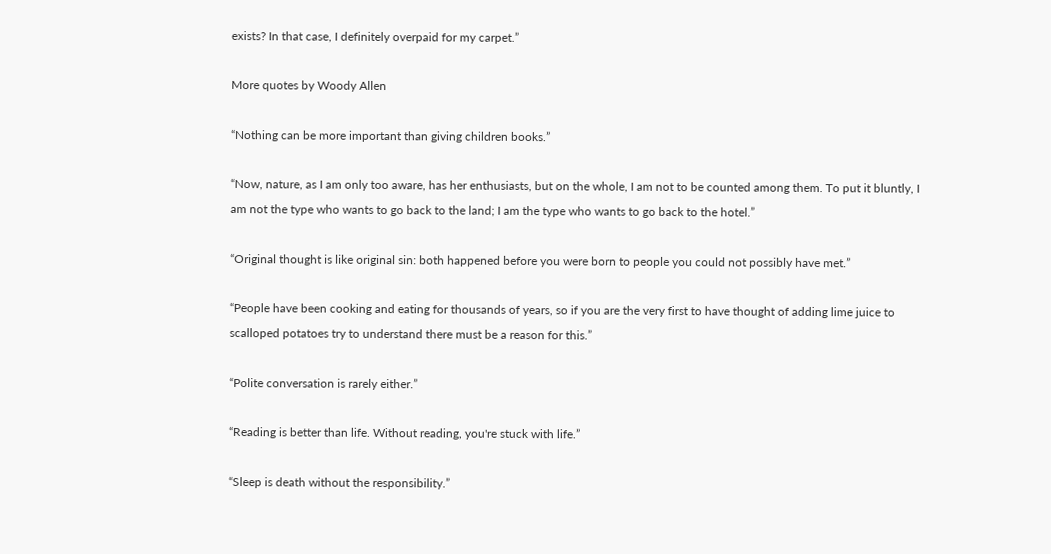exists? In that case, I definitely overpaid for my carpet.”

More quotes by Woody Allen

“Nothing can be more important than giving children books.”

“Now, nature, as I am only too aware, has her enthusiasts, but on the whole, I am not to be counted among them. To put it bluntly, I am not the type who wants to go back to the land; I am the type who wants to go back to the hotel.”

“Original thought is like original sin: both happened before you were born to people you could not possibly have met.”

“People have been cooking and eating for thousands of years, so if you are the very first to have thought of adding lime juice to scalloped potatoes try to understand there must be a reason for this.”

“Polite conversation is rarely either.”

“Reading is better than life. Without reading, you're stuck with life.”

“Sleep is death without the responsibility.”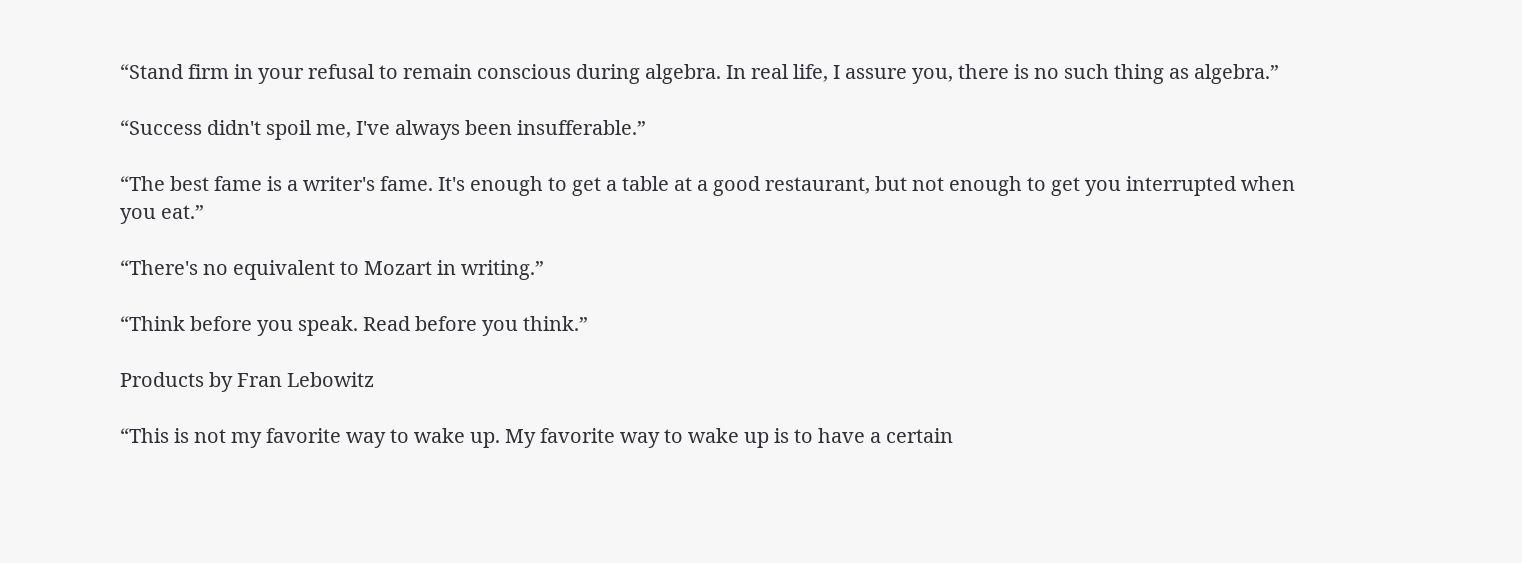“Stand firm in your refusal to remain conscious during algebra. In real life, I assure you, there is no such thing as algebra.”

“Success didn't spoil me, I've always been insufferable.”

“The best fame is a writer's fame. It's enough to get a table at a good restaurant, but not enough to get you interrupted when you eat.”

“There's no equivalent to Mozart in writing.”

“Think before you speak. Read before you think.”

Products by Fran Lebowitz

“This is not my favorite way to wake up. My favorite way to wake up is to have a certain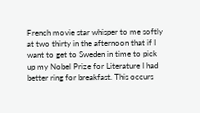French movie star whisper to me softly at two thirty in the afternoon that if I want to get to Sweden in time to pick up my Nobel Prize for Literature I had better ring for breakfast. This occurs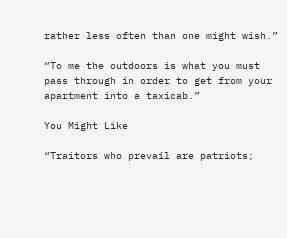rather less often than one might wish.”

“To me the outdoors is what you must pass through in order to get from your apartment into a taxicab.”

You Might Like

“Traitors who prevail are patriots;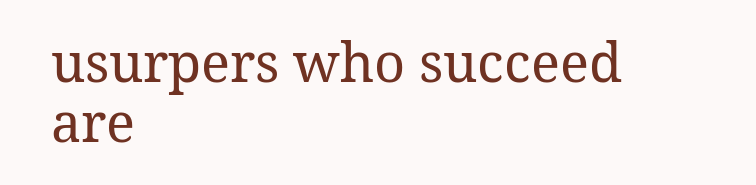usurpers who succeed are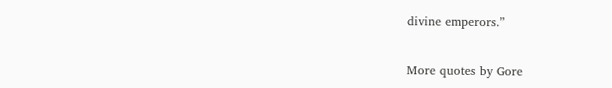divine emperors.”


More quotes by Gore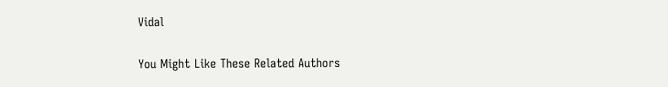Vidal


You Might Like These Related Authors